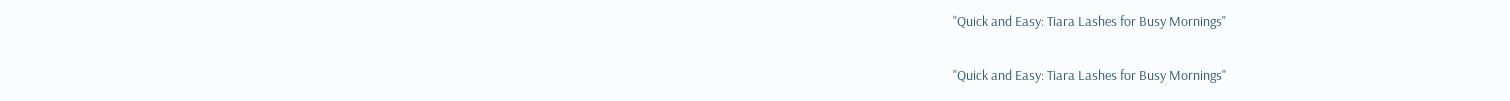"Quick and Easy: Tiara Lashes for Busy Mornings"

"Quick and Easy: Tiara Lashes for Busy Mornings"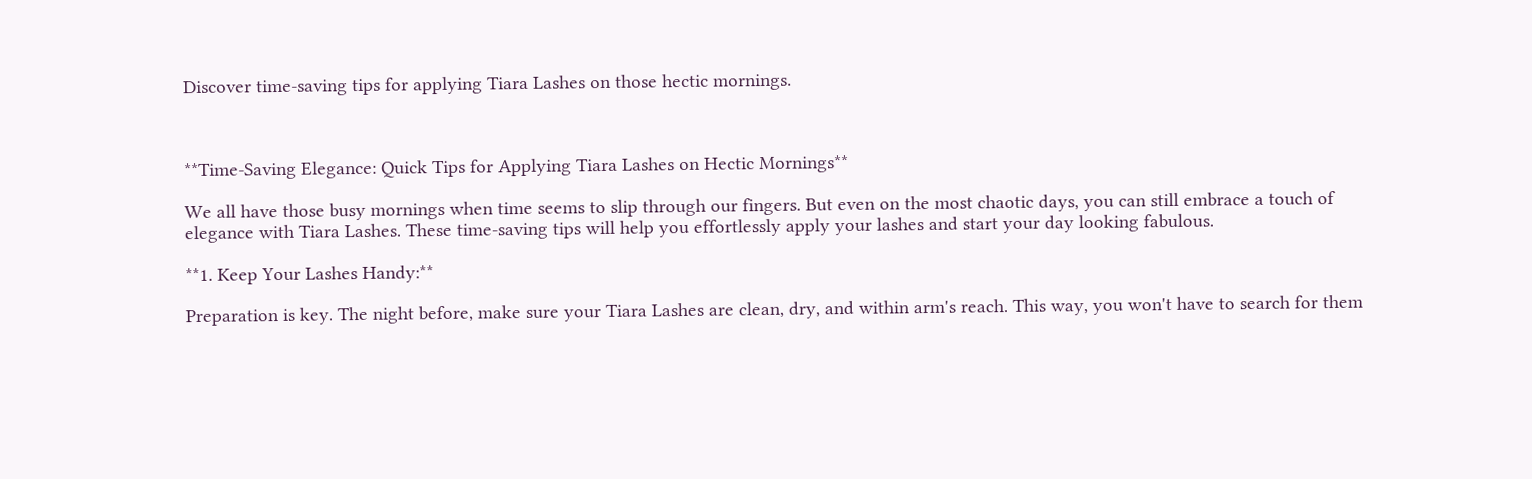Discover time-saving tips for applying Tiara Lashes on those hectic mornings.



**Time-Saving Elegance: Quick Tips for Applying Tiara Lashes on Hectic Mornings**

We all have those busy mornings when time seems to slip through our fingers. But even on the most chaotic days, you can still embrace a touch of elegance with Tiara Lashes. These time-saving tips will help you effortlessly apply your lashes and start your day looking fabulous.

**1. Keep Your Lashes Handy:**

Preparation is key. The night before, make sure your Tiara Lashes are clean, dry, and within arm's reach. This way, you won't have to search for them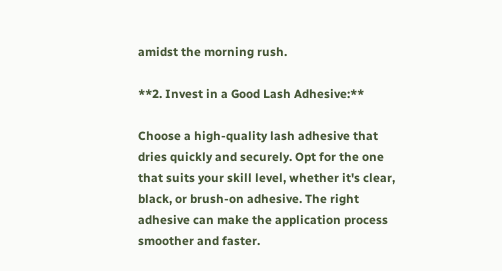amidst the morning rush.

**2. Invest in a Good Lash Adhesive:**

Choose a high-quality lash adhesive that dries quickly and securely. Opt for the one that suits your skill level, whether it's clear, black, or brush-on adhesive. The right adhesive can make the application process smoother and faster.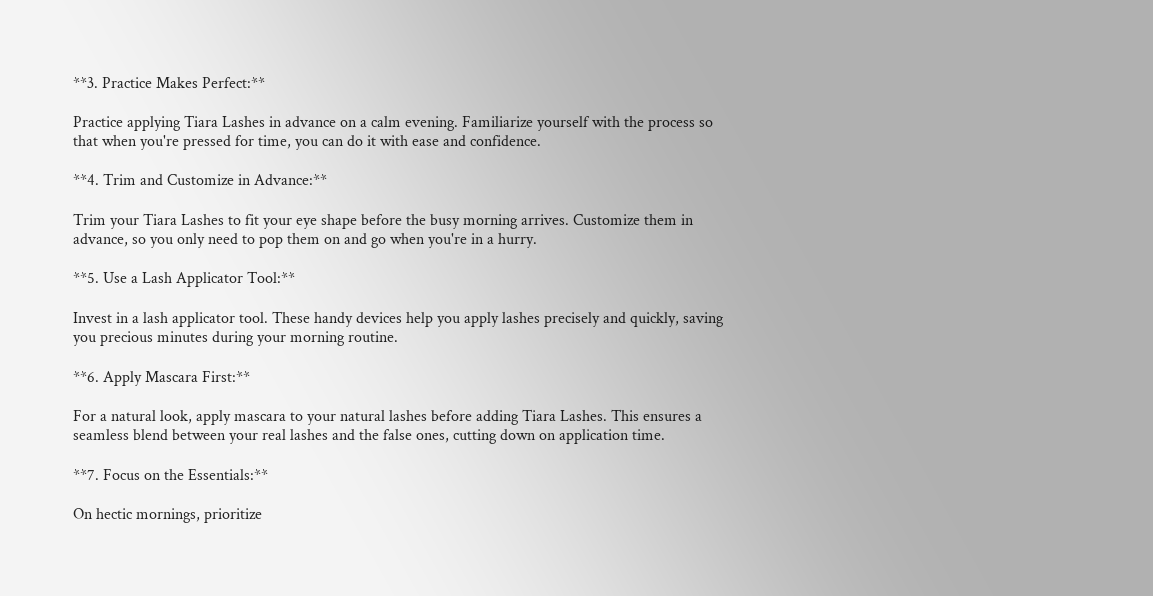**3. Practice Makes Perfect:**

Practice applying Tiara Lashes in advance on a calm evening. Familiarize yourself with the process so that when you're pressed for time, you can do it with ease and confidence.

**4. Trim and Customize in Advance:**

Trim your Tiara Lashes to fit your eye shape before the busy morning arrives. Customize them in advance, so you only need to pop them on and go when you're in a hurry.

**5. Use a Lash Applicator Tool:**

Invest in a lash applicator tool. These handy devices help you apply lashes precisely and quickly, saving you precious minutes during your morning routine.

**6. Apply Mascara First:**

For a natural look, apply mascara to your natural lashes before adding Tiara Lashes. This ensures a seamless blend between your real lashes and the false ones, cutting down on application time.

**7. Focus on the Essentials:**

On hectic mornings, prioritize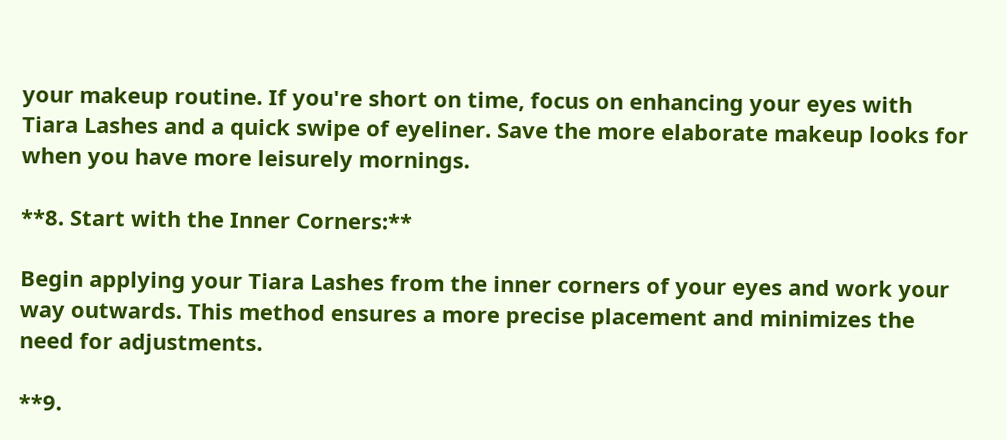your makeup routine. If you're short on time, focus on enhancing your eyes with Tiara Lashes and a quick swipe of eyeliner. Save the more elaborate makeup looks for when you have more leisurely mornings.

**8. Start with the Inner Corners:**

Begin applying your Tiara Lashes from the inner corners of your eyes and work your way outwards. This method ensures a more precise placement and minimizes the need for adjustments.

**9.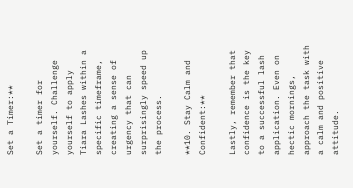Set a Timer:**

Set a timer for yourself. Challenge yourself to apply Tiara Lashes within a specific timeframe, creating a sense of urgency that can surprisingly speed up the process.

**10. Stay Calm and Confident:**

Lastly, remember that confidence is the key to a successful lash application. Even on hectic mornings, approach the task with a calm and positive attitude.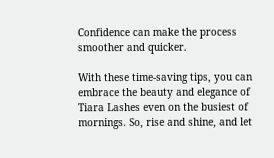Confidence can make the process smoother and quicker.

With these time-saving tips, you can embrace the beauty and elegance of Tiara Lashes even on the busiest of mornings. So, rise and shine, and let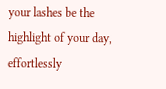your lashes be the highlight of your day, effortlessly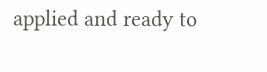applied and ready to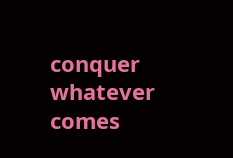conquer whatever comes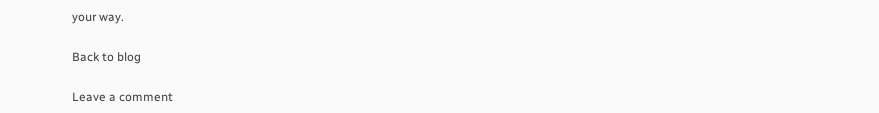your way.

Back to blog

Leave a comment